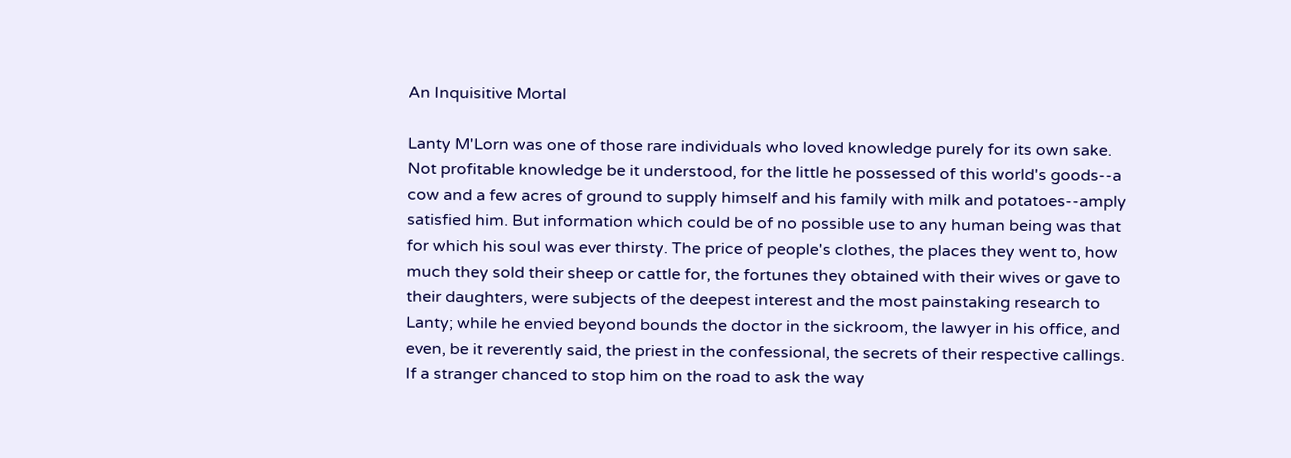An Inquisitive Mortal

Lanty M'Lorn was one of those rare individuals who loved knowledge purely for its own sake. Not profitable knowledge be it understood, for the little he possessed of this world's goods--a cow and a few acres of ground to supply himself and his family with milk and potatoes--amply satisfied him. But information which could be of no possible use to any human being was that for which his soul was ever thirsty. The price of people's clothes, the places they went to, how much they sold their sheep or cattle for, the fortunes they obtained with their wives or gave to their daughters, were subjects of the deepest interest and the most painstaking research to Lanty; while he envied beyond bounds the doctor in the sickroom, the lawyer in his office, and even, be it reverently said, the priest in the confessional, the secrets of their respective callings. If a stranger chanced to stop him on the road to ask the way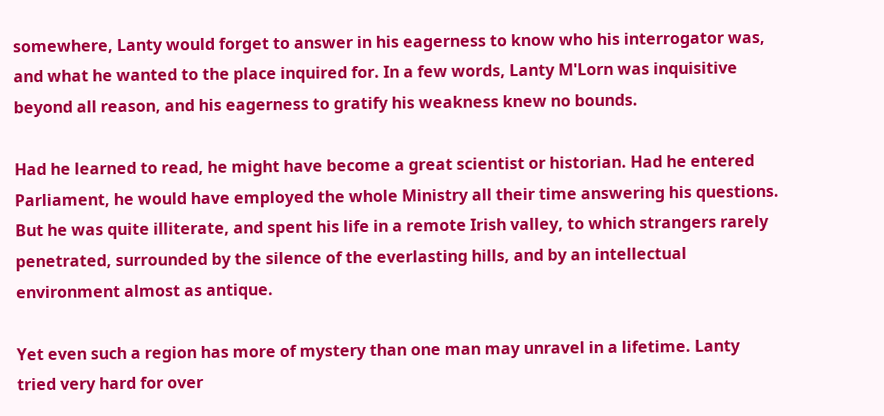somewhere, Lanty would forget to answer in his eagerness to know who his interrogator was, and what he wanted to the place inquired for. In a few words, Lanty M'Lorn was inquisitive beyond all reason, and his eagerness to gratify his weakness knew no bounds.

Had he learned to read, he might have become a great scientist or historian. Had he entered Parliament, he would have employed the whole Ministry all their time answering his questions. But he was quite illiterate, and spent his life in a remote Irish valley, to which strangers rarely penetrated, surrounded by the silence of the everlasting hills, and by an intellectual environment almost as antique.

Yet even such a region has more of mystery than one man may unravel in a lifetime. Lanty tried very hard for over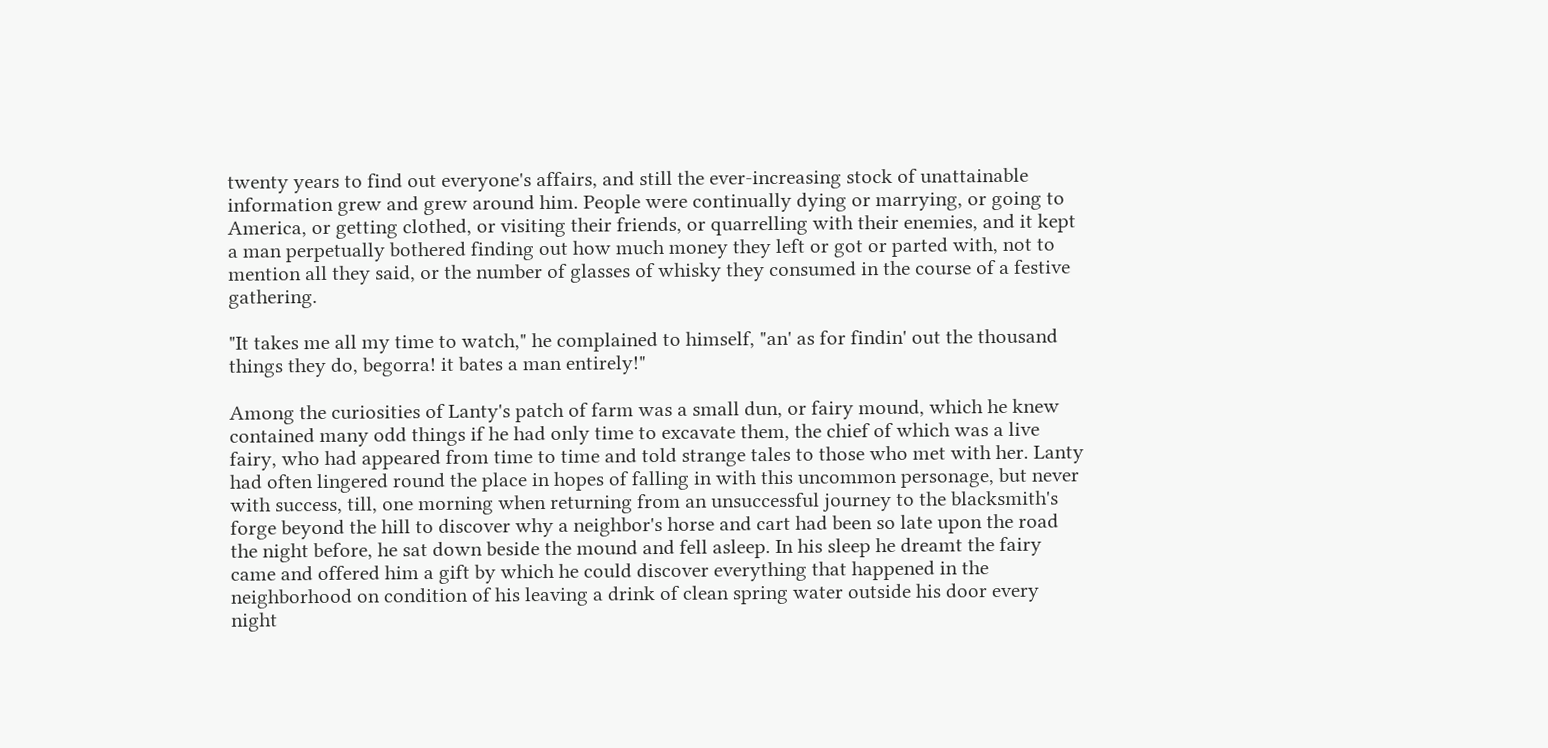twenty years to find out everyone's affairs, and still the ever-increasing stock of unattainable information grew and grew around him. People were continually dying or marrying, or going to America, or getting clothed, or visiting their friends, or quarrelling with their enemies, and it kept a man perpetually bothered finding out how much money they left or got or parted with, not to mention all they said, or the number of glasses of whisky they consumed in the course of a festive gathering.

"It takes me all my time to watch," he complained to himself, "an' as for findin' out the thousand things they do, begorra! it bates a man entirely!"

Among the curiosities of Lanty's patch of farm was a small dun, or fairy mound, which he knew contained many odd things if he had only time to excavate them, the chief of which was a live fairy, who had appeared from time to time and told strange tales to those who met with her. Lanty had often lingered round the place in hopes of falling in with this uncommon personage, but never with success, till, one morning when returning from an unsuccessful journey to the blacksmith's forge beyond the hill to discover why a neighbor's horse and cart had been so late upon the road the night before, he sat down beside the mound and fell asleep. In his sleep he dreamt the fairy came and offered him a gift by which he could discover everything that happened in the neighborhood on condition of his leaving a drink of clean spring water outside his door every night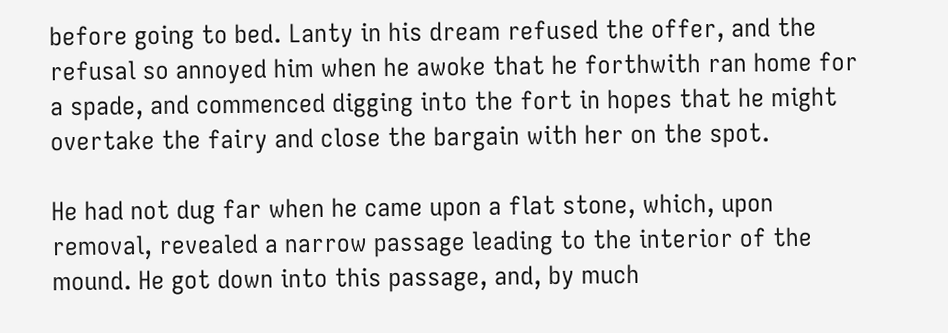before going to bed. Lanty in his dream refused the offer, and the refusal so annoyed him when he awoke that he forthwith ran home for a spade, and commenced digging into the fort in hopes that he might overtake the fairy and close the bargain with her on the spot.

He had not dug far when he came upon a flat stone, which, upon removal, revealed a narrow passage leading to the interior of the mound. He got down into this passage, and, by much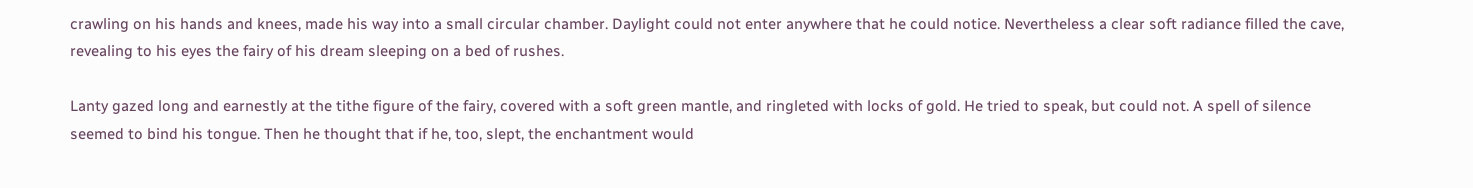crawling on his hands and knees, made his way into a small circular chamber. Daylight could not enter anywhere that he could notice. Nevertheless a clear soft radiance filled the cave, revealing to his eyes the fairy of his dream sleeping on a bed of rushes.

Lanty gazed long and earnestly at the tithe figure of the fairy, covered with a soft green mantle, and ringleted with locks of gold. He tried to speak, but could not. A spell of silence seemed to bind his tongue. Then he thought that if he, too, slept, the enchantment would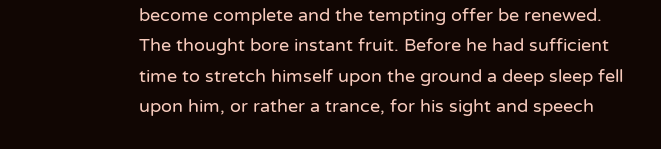become complete and the tempting offer be renewed. The thought bore instant fruit. Before he had sufficient time to stretch himself upon the ground a deep sleep fell upon him, or rather a trance, for his sight and speech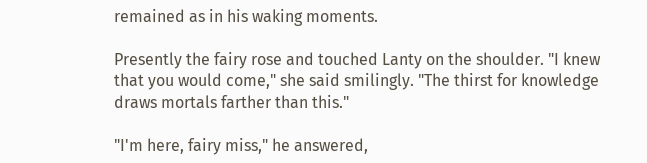remained as in his waking moments.

Presently the fairy rose and touched Lanty on the shoulder. "I knew that you would come," she said smilingly. "The thirst for knowledge draws mortals farther than this."

"I'm here, fairy miss," he answered,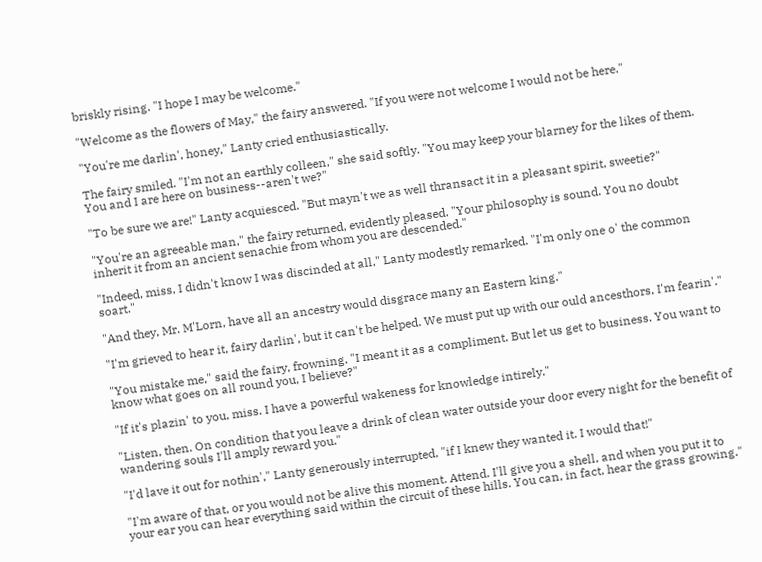briskly rising. "I hope I may be welcome."

"Welcome as the flowers of May," the fairy answered. "If you were not welcome I would not be here."

"You're me darlin', honey," Lanty cried enthusiastically.

The fairy smiled. "I'm not an earthly colleen," she said softly. "You may keep your blarney for the likes of them. You and I are here on business--aren't we?"

"To be sure we are!" Lanty acquiesced. "But mayn't we as well thransact it in a pleasant spirit, sweetie?"

"You're an agreeable man," the fairy returned, evidently pleased. "Your philosophy is sound. You no doubt inherit it from an ancient senachie from whom you are descended."

"Indeed, miss, I didn't know I was discinded at all," Lanty modestly remarked. "I'm only one o' the common soart."

"And they, Mr. M'Lorn, have all an ancestry would disgrace many an Eastern king."

"I'm grieved to hear it, fairy darlin', but it can't be helped. We must put up with our ould ancesthors, I'm fearin'."

"You mistake me," said the fairy, frowning. "I meant it as a compliment. But let us get to business. You want to know what goes on all round you, I believe?"

"If it's plazin' to you, miss. I have a powerful wakeness for knowledge intirely."

"Listen, then. On condition that you leave a drink of clean water outside your door every night for the benefit of wandering souls I'll amply reward you."

"I'd lave it out for nothin'," Lanty generously interrupted, "if I knew they wanted it. I would that!"

"I'm aware of that, or you would not be alive this moment. Attend. I'll give you a shell, and when you put it to your ear you can hear everything said within the circuit of these hills. You can, in fact, hear the grass growing."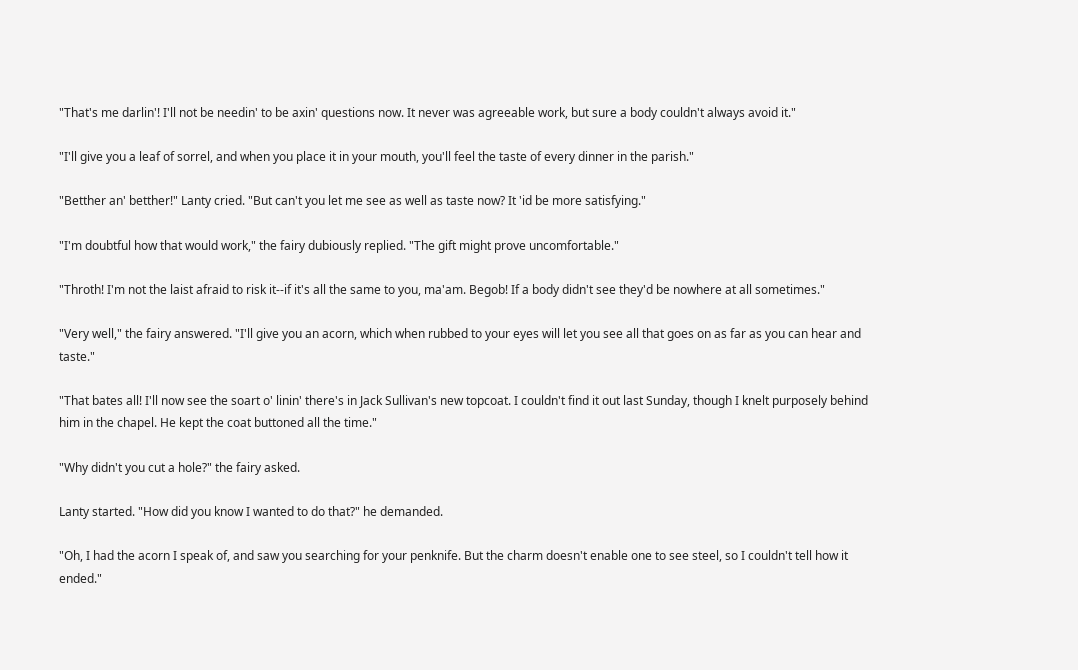"That's me darlin'! I'll not be needin' to be axin' questions now. It never was agreeable work, but sure a body couldn't always avoid it."

"I'll give you a leaf of sorrel, and when you place it in your mouth, you'll feel the taste of every dinner in the parish."

"Betther an' betther!" Lanty cried. "But can't you let me see as well as taste now? It 'id be more satisfying."

"I'm doubtful how that would work," the fairy dubiously replied. "The gift might prove uncomfortable."

"Throth! I'm not the laist afraid to risk it--if it's all the same to you, ma'am. Begob! If a body didn't see they'd be nowhere at all sometimes."

"Very well," the fairy answered. "I'll give you an acorn, which when rubbed to your eyes will let you see all that goes on as far as you can hear and taste."

"That bates all! I'll now see the soart o' linin' there's in Jack Sullivan's new topcoat. I couldn't find it out last Sunday, though I knelt purposely behind him in the chapel. He kept the coat buttoned all the time."

"Why didn't you cut a hole?" the fairy asked.

Lanty started. "How did you know I wanted to do that?" he demanded.

"Oh, I had the acorn I speak of, and saw you searching for your penknife. But the charm doesn't enable one to see steel, so I couldn't tell how it ended."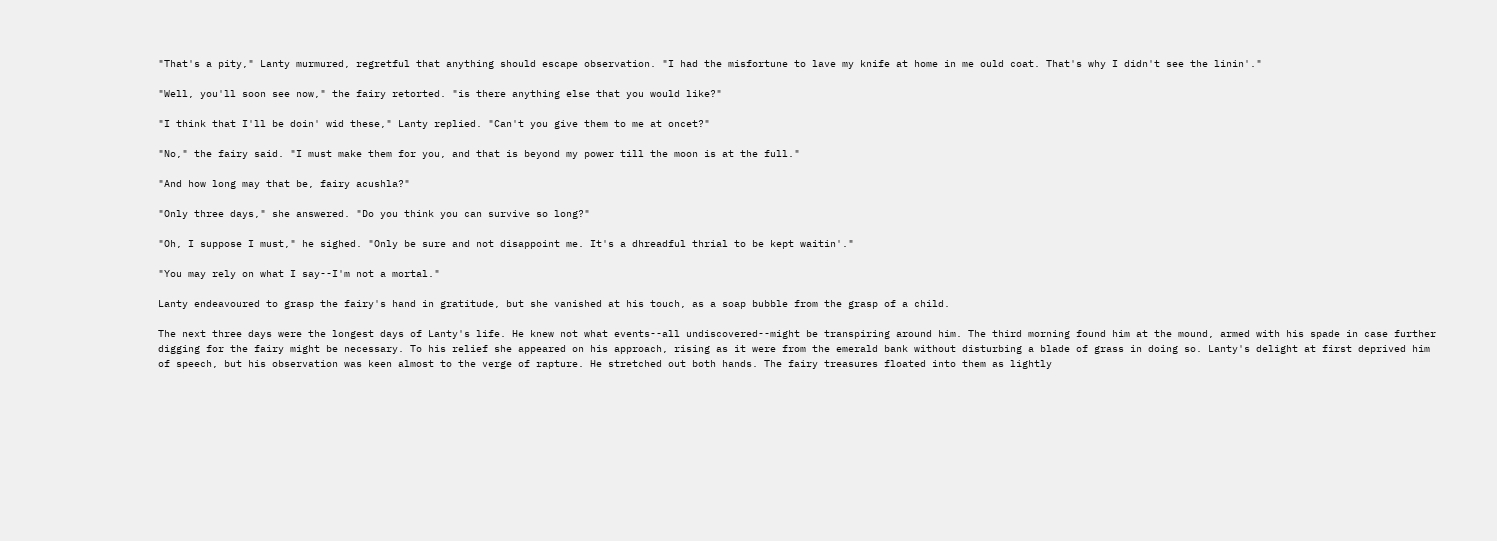"That's a pity," Lanty murmured, regretful that anything should escape observation. "I had the misfortune to lave my knife at home in me ould coat. That's why I didn't see the linin'."

"Well, you'll soon see now," the fairy retorted. "is there anything else that you would like?"

"I think that I'll be doin' wid these," Lanty replied. "Can't you give them to me at oncet?"

"No," the fairy said. "I must make them for you, and that is beyond my power till the moon is at the full."

"And how long may that be, fairy acushla?"

"Only three days," she answered. "Do you think you can survive so long?"

"Oh, I suppose I must," he sighed. "Only be sure and not disappoint me. It's a dhreadful thrial to be kept waitin'."

"You may rely on what I say--I'm not a mortal."

Lanty endeavoured to grasp the fairy's hand in gratitude, but she vanished at his touch, as a soap bubble from the grasp of a child.

The next three days were the longest days of Lanty's life. He knew not what events--all undiscovered--might be transpiring around him. The third morning found him at the mound, armed with his spade in case further digging for the fairy might be necessary. To his relief she appeared on his approach, rising as it were from the emerald bank without disturbing a blade of grass in doing so. Lanty's delight at first deprived him of speech, but his observation was keen almost to the verge of rapture. He stretched out both hands. The fairy treasures floated into them as lightly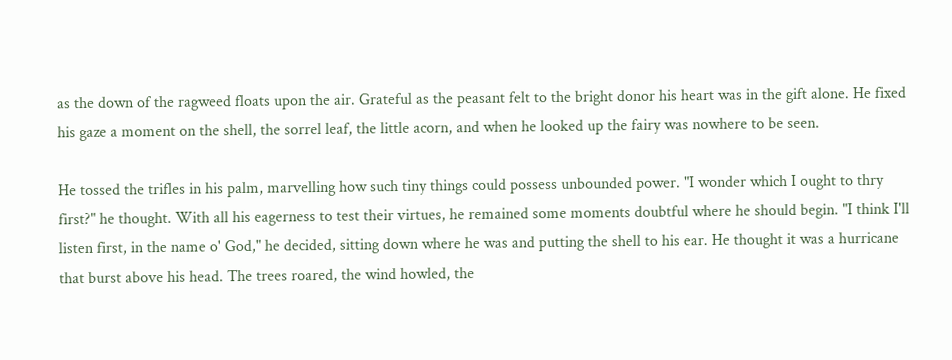as the down of the ragweed floats upon the air. Grateful as the peasant felt to the bright donor his heart was in the gift alone. He fixed his gaze a moment on the shell, the sorrel leaf, the little acorn, and when he looked up the fairy was nowhere to be seen.

He tossed the trifles in his palm, marvelling how such tiny things could possess unbounded power. "I wonder which I ought to thry first?" he thought. With all his eagerness to test their virtues, he remained some moments doubtful where he should begin. "I think I'll listen first, in the name o' God," he decided, sitting down where he was and putting the shell to his ear. He thought it was a hurricane that burst above his head. The trees roared, the wind howled, the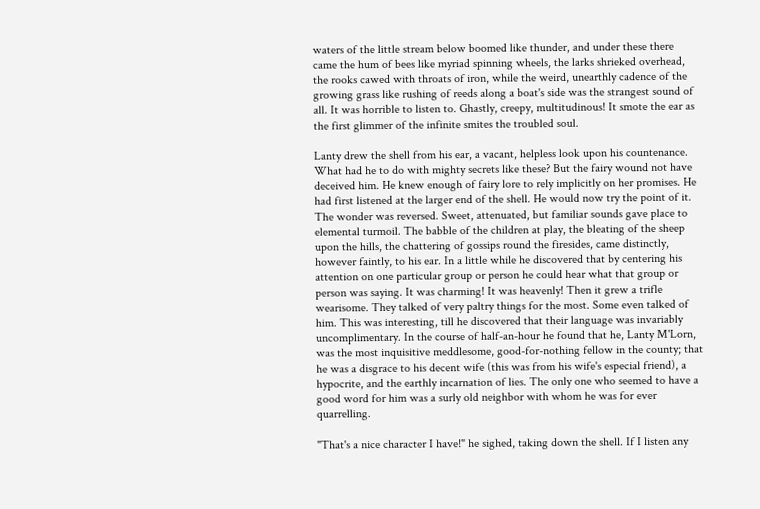waters of the little stream below boomed like thunder, and under these there came the hum of bees like myriad spinning wheels, the larks shrieked overhead, the rooks cawed with throats of iron, while the weird, unearthly cadence of the growing grass like rushing of reeds along a boat's side was the strangest sound of all. It was horrible to listen to. Ghastly, creepy, multitudinous! It smote the ear as the first glimmer of the infinite smites the troubled soul.

Lanty drew the shell from his ear, a vacant, helpless look upon his countenance. What had he to do with mighty secrets like these? But the fairy wound not have deceived him. He knew enough of fairy lore to rely implicitly on her promises. He had first listened at the larger end of the shell. He would now try the point of it. The wonder was reversed. Sweet, attenuated, but familiar sounds gave place to elemental turmoil. The babble of the children at play, the bleating of the sheep upon the hills, the chattering of gossips round the firesides, came distinctly, however faintly, to his ear. In a little while he discovered that by centering his attention on one particular group or person he could hear what that group or person was saying. It was charming! It was heavenly! Then it grew a trifle wearisome. They talked of very paltry things for the most. Some even talked of him. This was interesting, till he discovered that their language was invariably uncomplimentary. In the course of half-an-hour he found that he, Lanty M'Lorn, was the most inquisitive meddlesome, good-for-nothing fellow in the county; that he was a disgrace to his decent wife (this was from his wife's especial friend), a hypocrite, and the earthly incarnation of lies. The only one who seemed to have a good word for him was a surly old neighbor with whom he was for ever quarrelling.

"That's a nice character I have!" he sighed, taking down the shell. If I listen any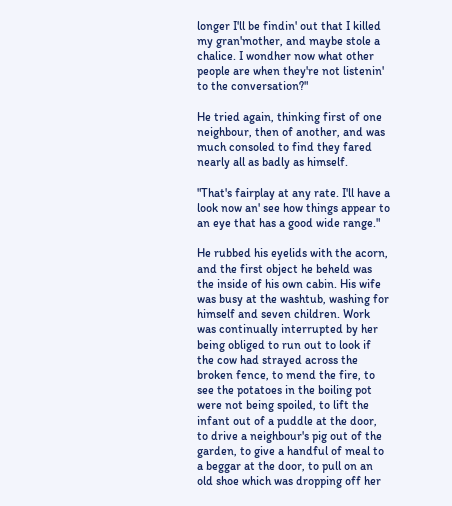longer I'll be findin' out that I killed my gran'mother, and maybe stole a chalice. I wondher now what other people are when they're not listenin' to the conversation?"

He tried again, thinking first of one neighbour, then of another, and was much consoled to find they fared nearly all as badly as himself.

"That's fairplay at any rate. I'll have a look now an' see how things appear to an eye that has a good wide range."

He rubbed his eyelids with the acorn, and the first object he beheld was the inside of his own cabin. His wife was busy at the washtub, washing for himself and seven children. Work was continually interrupted by her being obliged to run out to look if the cow had strayed across the broken fence, to mend the fire, to see the potatoes in the boiling pot were not being spoiled, to lift the infant out of a puddle at the door, to drive a neighbour's pig out of the garden, to give a handful of meal to a beggar at the door, to pull on an old shoe which was dropping off her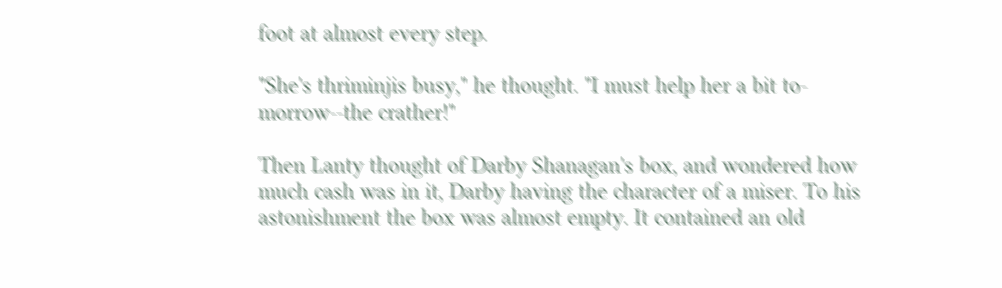foot at almost every step.

"She's thriminjis busy," he thought. "I must help her a bit to-morrow--the crather!"

Then Lanty thought of Darby Shanagan's box, and wondered how much cash was in it, Darby having the character of a miser. To his astonishment the box was almost empty. It contained an old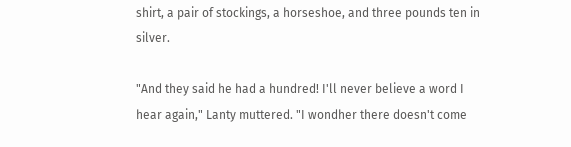shirt, a pair of stockings, a horseshoe, and three pounds ten in silver.

"And they said he had a hundred! I'll never believe a word I hear again," Lanty muttered. "I wondher there doesn't come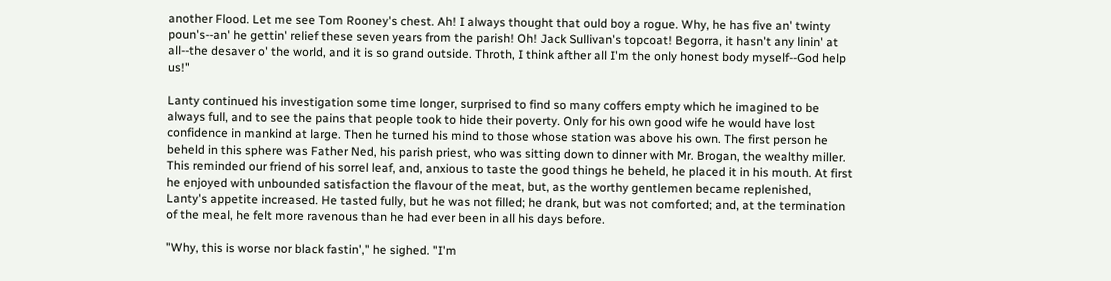another Flood. Let me see Tom Rooney's chest. Ah! I always thought that ould boy a rogue. Why, he has five an' twinty poun's--an' he gettin' relief these seven years from the parish! Oh! Jack Sullivan's topcoat! Begorra, it hasn't any linin' at all--the desaver o' the world, and it is so grand outside. Throth, I think afther all I'm the only honest body myself--God help us!"

Lanty continued his investigation some time longer, surprised to find so many coffers empty which he imagined to be always full, and to see the pains that people took to hide their poverty. Only for his own good wife he would have lost confidence in mankind at large. Then he turned his mind to those whose station was above his own. The first person he beheld in this sphere was Father Ned, his parish priest, who was sitting down to dinner with Mr. Brogan, the wealthy miller. This reminded our friend of his sorrel leaf, and, anxious to taste the good things he beheld, he placed it in his mouth. At first he enjoyed with unbounded satisfaction the flavour of the meat, but, as the worthy gentlemen became replenished, Lanty's appetite increased. He tasted fully, but he was not filled; he drank, but was not comforted; and, at the termination of the meal, he felt more ravenous than he had ever been in all his days before.

"Why, this is worse nor black fastin'," he sighed. "I'm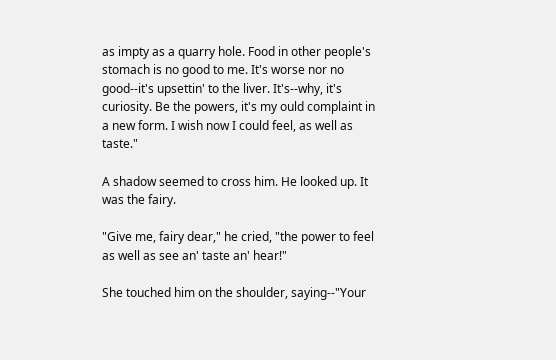as impty as a quarry hole. Food in other people's stomach is no good to me. It's worse nor no good--it's upsettin' to the liver. It's--why, it's curiosity. Be the powers, it's my ould complaint in a new form. I wish now I could feel, as well as taste."

A shadow seemed to cross him. He looked up. It was the fairy.

"Give me, fairy dear," he cried, "the power to feel as well as see an' taste an' hear!"

She touched him on the shoulder, saying--"Your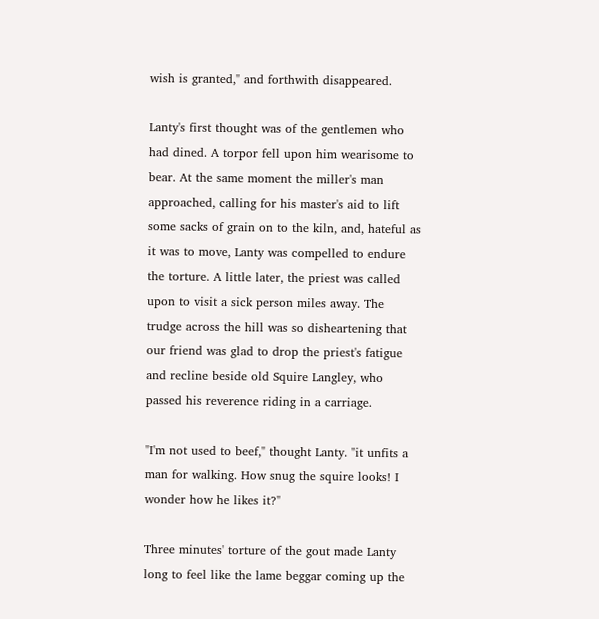wish is granted," and forthwith disappeared.

Lanty's first thought was of the gentlemen who had dined. A torpor fell upon him wearisome to bear. At the same moment the miller's man approached, calling for his master's aid to lift some sacks of grain on to the kiln, and, hateful as it was to move, Lanty was compelled to endure the torture. A little later, the priest was called upon to visit a sick person miles away. The trudge across the hill was so disheartening that our friend was glad to drop the priest's fatigue and recline beside old Squire Langley, who passed his reverence riding in a carriage.

"I'm not used to beef," thought Lanty. "it unfits a man for walking. How snug the squire looks! I wonder how he likes it?"

Three minutes' torture of the gout made Lanty long to feel like the lame beggar coming up the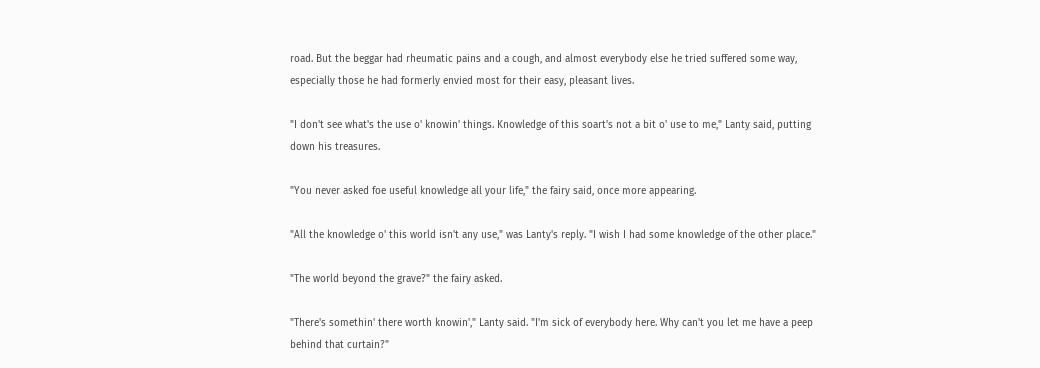road. But the beggar had rheumatic pains and a cough, and almost everybody else he tried suffered some way, especially those he had formerly envied most for their easy, pleasant lives.

"I don't see what's the use o' knowin' things. Knowledge of this soart's not a bit o' use to me," Lanty said, putting down his treasures.

"You never asked foe useful knowledge all your life," the fairy said, once more appearing.

"All the knowledge o' this world isn't any use," was Lanty's reply. "I wish I had some knowledge of the other place."

"The world beyond the grave?" the fairy asked.

"There's somethin' there worth knowin'," Lanty said. "I'm sick of everybody here. Why can't you let me have a peep behind that curtain?"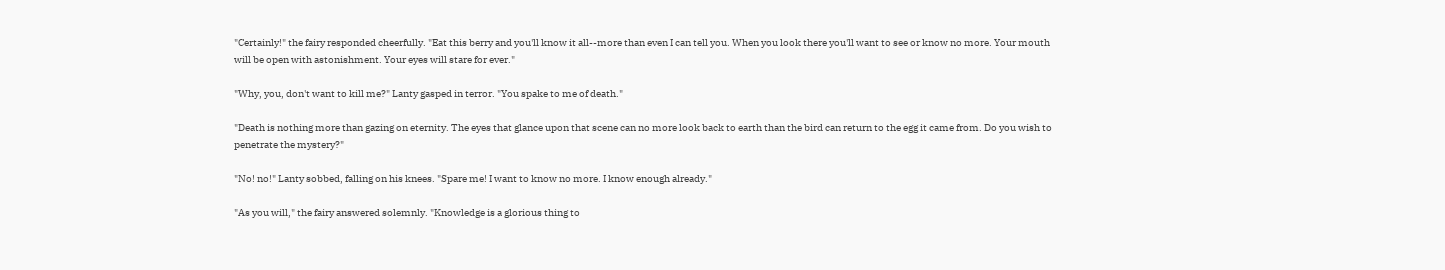"Certainly!" the fairy responded cheerfully. "Eat this berry and you'll know it all--more than even I can tell you. When you look there you'll want to see or know no more. Your mouth will be open with astonishment. Your eyes will stare for ever."

"Why, you, don't want to kill me?" Lanty gasped in terror. "You spake to me of death."

"Death is nothing more than gazing on eternity. The eyes that glance upon that scene can no more look back to earth than the bird can return to the egg it came from. Do you wish to penetrate the mystery?"

"No! no!" Lanty sobbed, falling on his knees. "Spare me! I want to know no more. I know enough already."

"As you will," the fairy answered solemnly. "Knowledge is a glorious thing to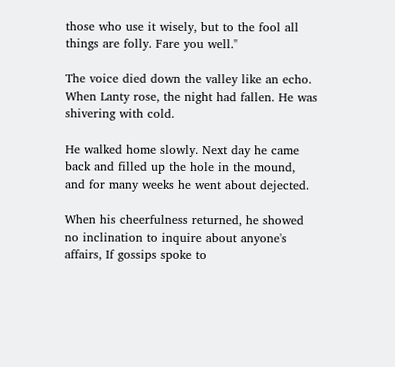those who use it wisely, but to the fool all things are folly. Fare you well."

The voice died down the valley like an echo. When Lanty rose, the night had fallen. He was shivering with cold.

He walked home slowly. Next day he came back and filled up the hole in the mound, and for many weeks he went about dejected.

When his cheerfulness returned, he showed no inclination to inquire about anyone's affairs, If gossips spoke to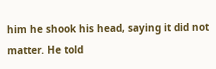him he shook his head, saying it did not matter. He told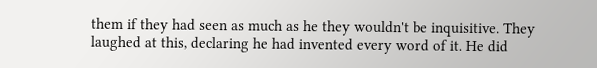them if they had seen as much as he they wouldn't be inquisitive. They laughed at this, declaring he had invented every word of it. He did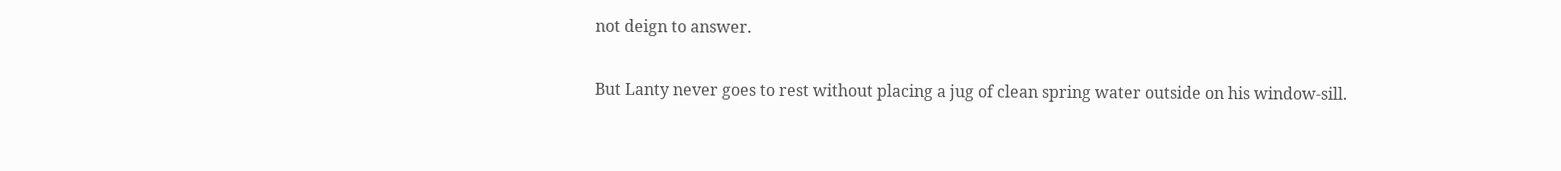not deign to answer.

But Lanty never goes to rest without placing a jug of clean spring water outside on his window-sill.